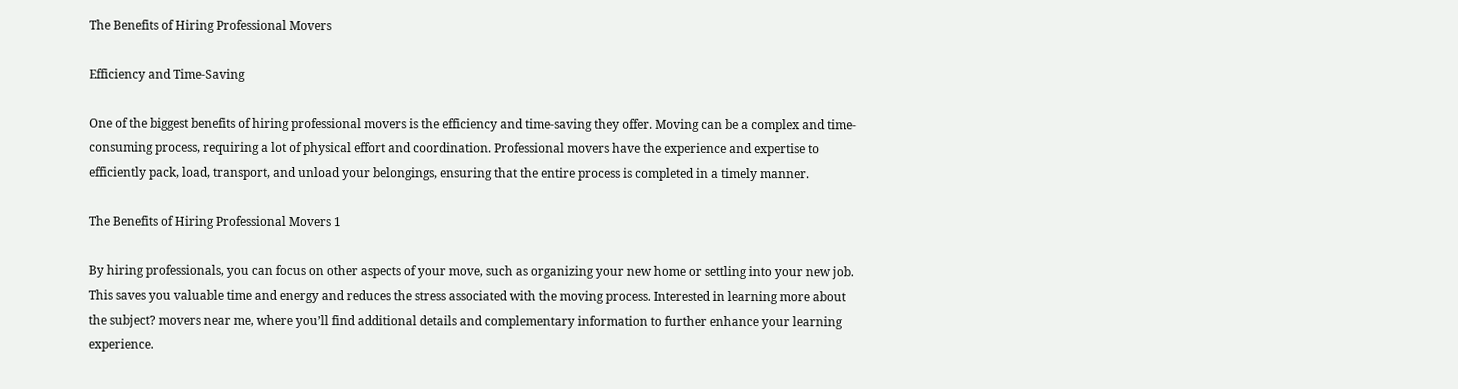The Benefits of Hiring Professional Movers

Efficiency and Time-Saving

One of the biggest benefits of hiring professional movers is the efficiency and time-saving they offer. Moving can be a complex and time-consuming process, requiring a lot of physical effort and coordination. Professional movers have the experience and expertise to efficiently pack, load, transport, and unload your belongings, ensuring that the entire process is completed in a timely manner.

The Benefits of Hiring Professional Movers 1

By hiring professionals, you can focus on other aspects of your move, such as organizing your new home or settling into your new job. This saves you valuable time and energy and reduces the stress associated with the moving process. Interested in learning more about the subject? movers near me, where you’ll find additional details and complementary information to further enhance your learning experience.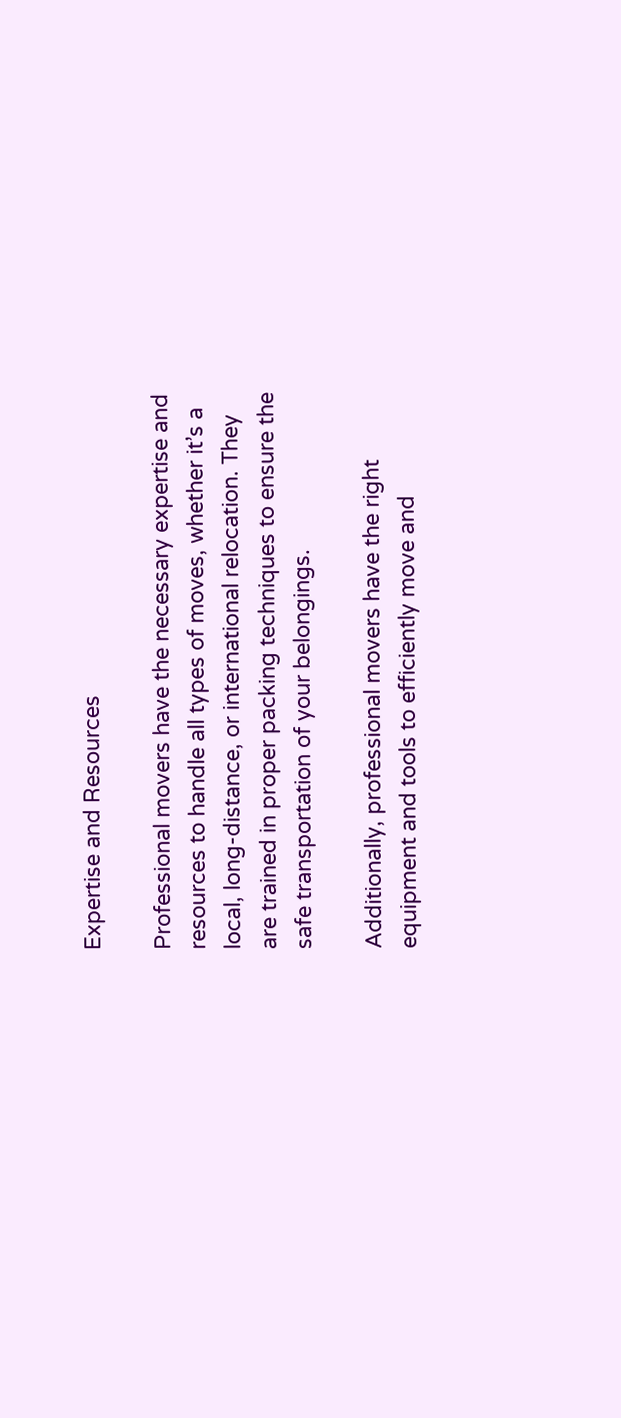Expertise and Resources

Professional movers have the necessary expertise and resources to handle all types of moves, whether it’s a local, long-distance, or international relocation. They are trained in proper packing techniques to ensure the safe transportation of your belongings.

Additionally, professional movers have the right equipment and tools to efficiently move and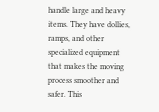handle large and heavy items. They have dollies, ramps, and other specialized equipment that makes the moving process smoother and safer. This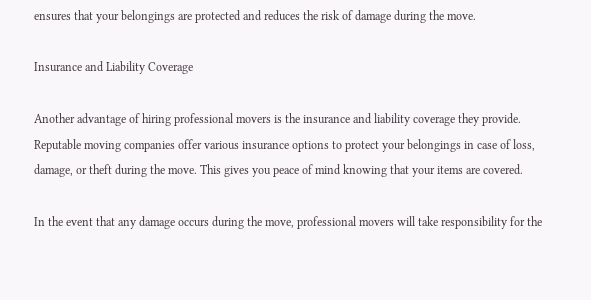ensures that your belongings are protected and reduces the risk of damage during the move.

Insurance and Liability Coverage

Another advantage of hiring professional movers is the insurance and liability coverage they provide. Reputable moving companies offer various insurance options to protect your belongings in case of loss, damage, or theft during the move. This gives you peace of mind knowing that your items are covered.

In the event that any damage occurs during the move, professional movers will take responsibility for the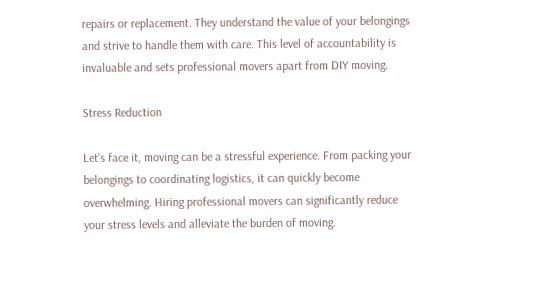repairs or replacement. They understand the value of your belongings and strive to handle them with care. This level of accountability is invaluable and sets professional movers apart from DIY moving.

Stress Reduction

Let’s face it, moving can be a stressful experience. From packing your belongings to coordinating logistics, it can quickly become overwhelming. Hiring professional movers can significantly reduce your stress levels and alleviate the burden of moving.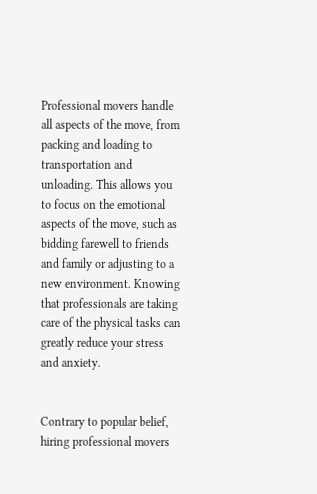Professional movers handle all aspects of the move, from packing and loading to transportation and unloading. This allows you to focus on the emotional aspects of the move, such as bidding farewell to friends and family or adjusting to a new environment. Knowing that professionals are taking care of the physical tasks can greatly reduce your stress and anxiety.


Contrary to popular belief, hiring professional movers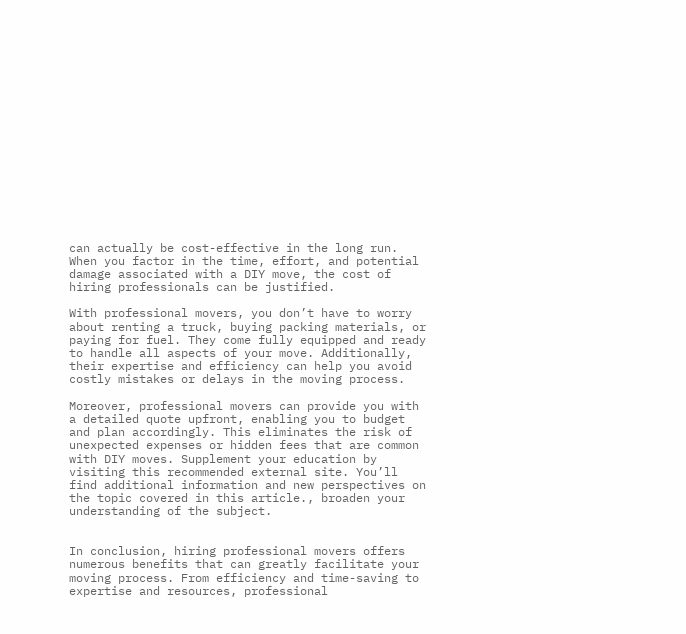can actually be cost-effective in the long run. When you factor in the time, effort, and potential damage associated with a DIY move, the cost of hiring professionals can be justified.

With professional movers, you don’t have to worry about renting a truck, buying packing materials, or paying for fuel. They come fully equipped and ready to handle all aspects of your move. Additionally, their expertise and efficiency can help you avoid costly mistakes or delays in the moving process.

Moreover, professional movers can provide you with a detailed quote upfront, enabling you to budget and plan accordingly. This eliminates the risk of unexpected expenses or hidden fees that are common with DIY moves. Supplement your education by visiting this recommended external site. You’ll find additional information and new perspectives on the topic covered in this article., broaden your understanding of the subject.


In conclusion, hiring professional movers offers numerous benefits that can greatly facilitate your moving process. From efficiency and time-saving to expertise and resources, professional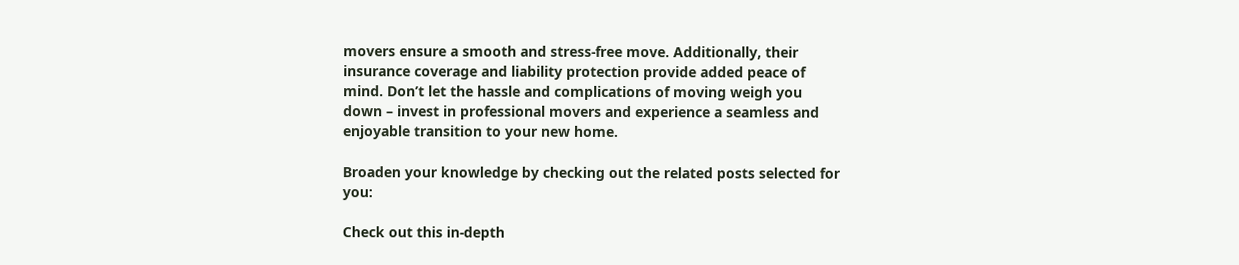movers ensure a smooth and stress-free move. Additionally, their insurance coverage and liability protection provide added peace of mind. Don’t let the hassle and complications of moving weigh you down – invest in professional movers and experience a seamless and enjoyable transition to your new home.

Broaden your knowledge by checking out the related posts selected for you:

Check out this in-depth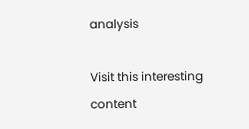analysis

Visit this interesting content